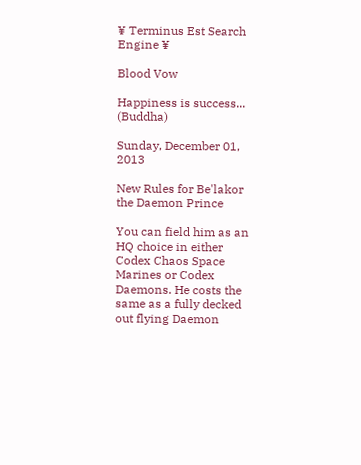¥ Terminus Est Search Engine ¥

Blood Vow

Happiness is success... (Buddha)

Sunday, December 01, 2013

New Rules for Be'lakor the Daemon Prince

You can field him as an HQ choice in either Codex Chaos Space Marines or Codex Daemons. He costs the same as a fully decked out flying Daemon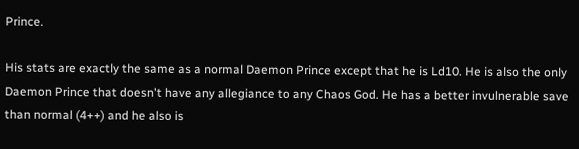Prince.

His stats are exactly the same as a normal Daemon Prince except that he is Ld10. He is also the only Daemon Prince that doesn't have any allegiance to any Chaos God. He has a better invulnerable save than normal (4++) and he also is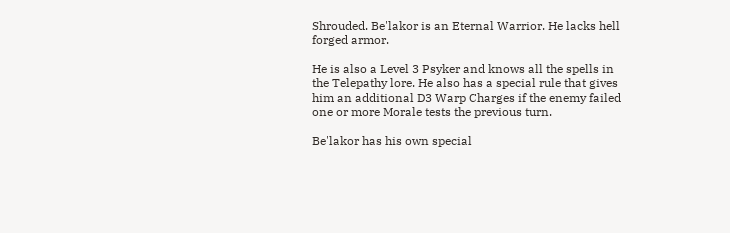Shrouded. Be'lakor is an Eternal Warrior. He lacks hell forged armor.

He is also a Level 3 Psyker and knows all the spells in the Telepathy lore. He also has a special rule that gives him an additional D3 Warp Charges if the enemy failed one or more Morale tests the previous turn.

Be'lakor has his own special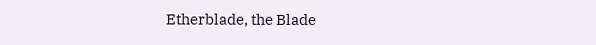Etherblade, the Blade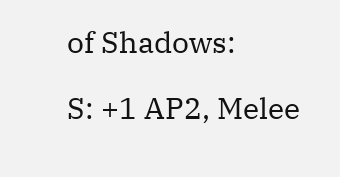of Shadows:

S: +1 AP2, Melee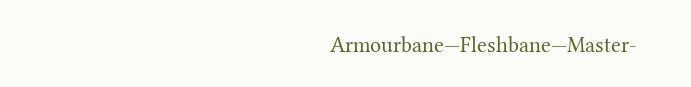Armourbane—Fleshbane—Master-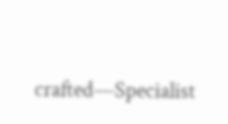crafted—Specialist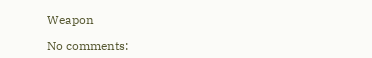Weapon

No comments: